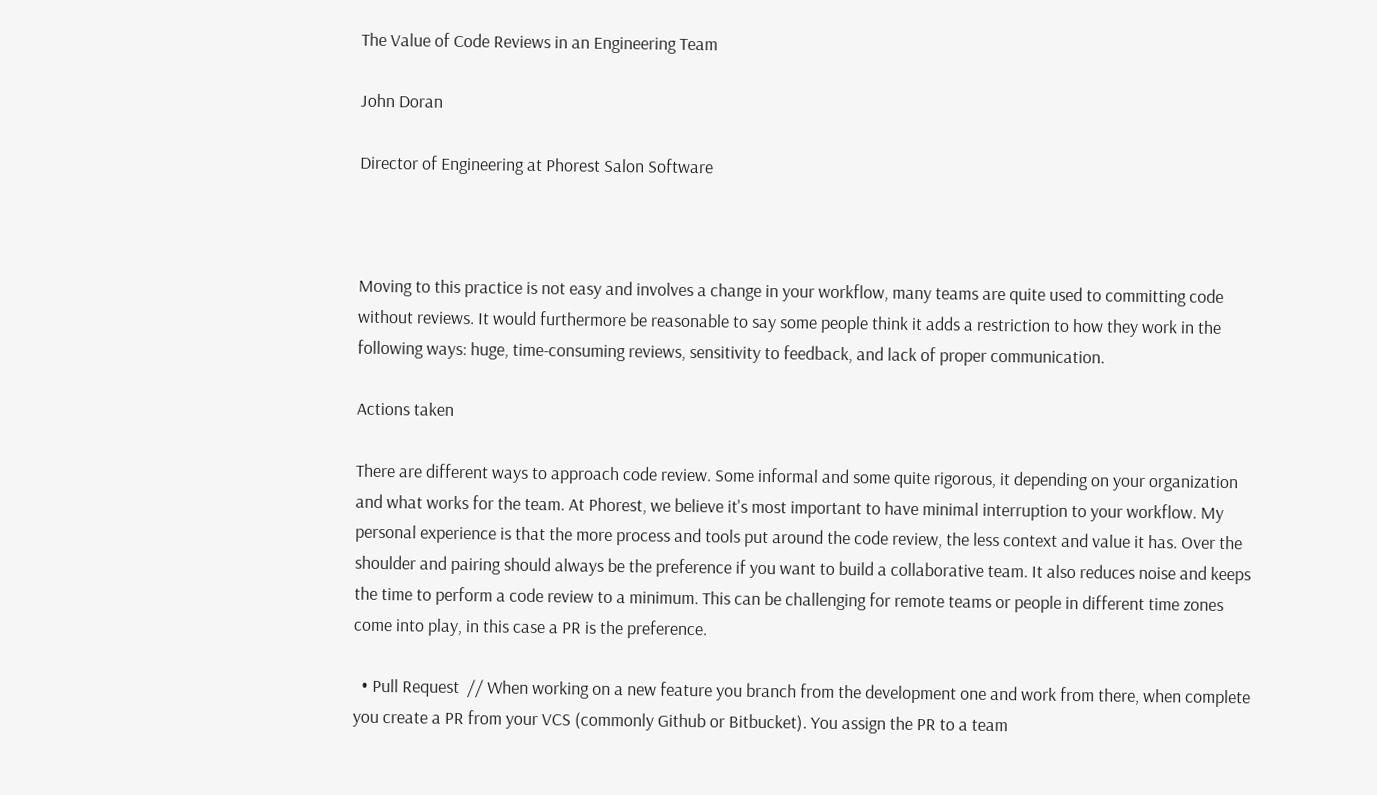The Value of Code Reviews in an Engineering Team

John Doran

Director of Engineering at Phorest Salon Software



Moving to this practice is not easy and involves a change in your workflow, many teams are quite used to committing code without reviews. It would furthermore be reasonable to say some people think it adds a restriction to how they work in the following ways: huge, time-consuming reviews, sensitivity to feedback, and lack of proper communication.

Actions taken

There are different ways to approach code review. Some informal and some quite rigorous, it depending on your organization and what works for the team. At Phorest, we believe it's most important to have minimal interruption to your workflow. My personal experience is that the more process and tools put around the code review, the less context and value it has. Over the shoulder and pairing should always be the preference if you want to build a collaborative team. It also reduces noise and keeps the time to perform a code review to a minimum. This can be challenging for remote teams or people in different time zones come into play, in this case a PR is the preference.

  • Pull Request  // When working on a new feature you branch from the development one and work from there, when complete you create a PR from your VCS (commonly Github or Bitbucket). You assign the PR to a team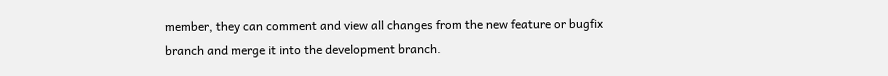member, they can comment and view all changes from the new feature or bugfix branch and merge it into the development branch.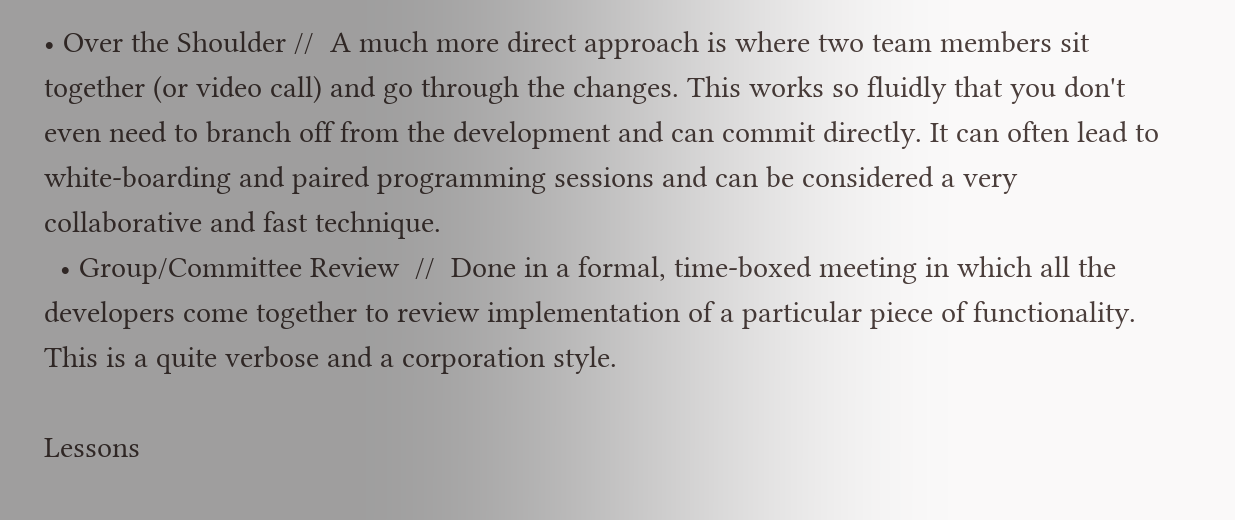• Over the Shoulder //  A much more direct approach is where two team members sit together (or video call) and go through the changes. This works so fluidly that you don't even need to branch off from the development and can commit directly. It can often lead to white-boarding and paired programming sessions and can be considered a very collaborative and fast technique.
  • Group/Committee Review  //  Done in a formal, time-boxed meeting in which all the developers come together to review implementation of a particular piece of functionality. This is a quite verbose and a corporation style.

Lessons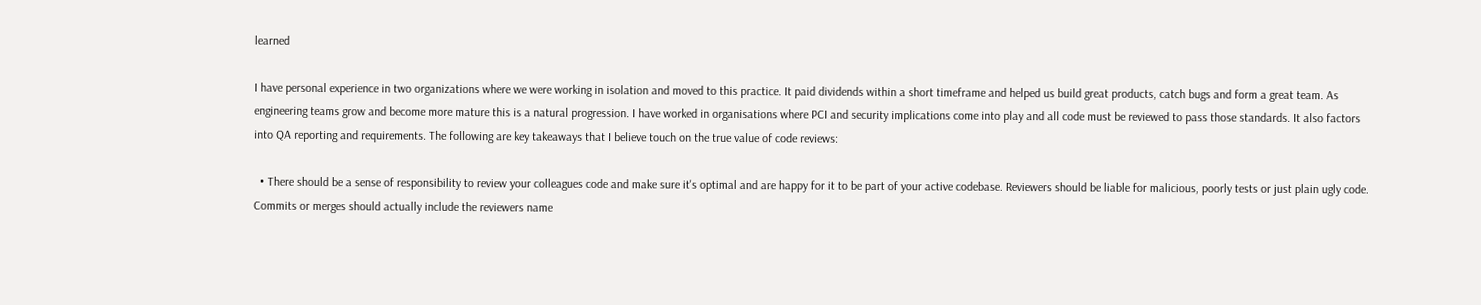learned

I have personal experience in two organizations where we were working in isolation and moved to this practice. It paid dividends within a short timeframe and helped us build great products, catch bugs and form a great team. As engineering teams grow and become more mature this is a natural progression. I have worked in organisations where PCI and security implications come into play and all code must be reviewed to pass those standards. It also factors into QA reporting and requirements. The following are key takeaways that I believe touch on the true value of code reviews:

  • There should be a sense of responsibility to review your colleagues code and make sure it's optimal and are happy for it to be part of your active codebase. Reviewers should be liable for malicious, poorly tests or just plain ugly code. Commits or merges should actually include the reviewers name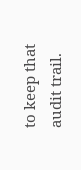to keep that audit trail.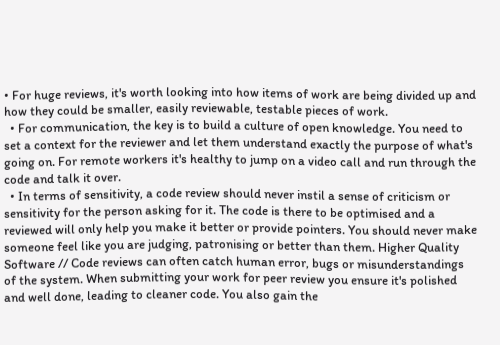• For huge reviews, it's worth looking into how items of work are being divided up and how they could be smaller, easily reviewable, testable pieces of work.
  • For communication, the key is to build a culture of open knowledge. You need to set a context for the reviewer and let them understand exactly the purpose of what's going on. For remote workers it's healthy to jump on a video call and run through the code and talk it over.
  • In terms of sensitivity, a code review should never instil a sense of criticism or sensitivity for the person asking for it. The code is there to be optimised and a reviewed will only help you make it better or provide pointers. You should never make someone feel like you are judging, patronising or better than them. Higher Quality Software // Code reviews can often catch human error, bugs or misunderstandings of the system. When submitting your work for peer review you ensure it's polished and well done, leading to cleaner code. You also gain the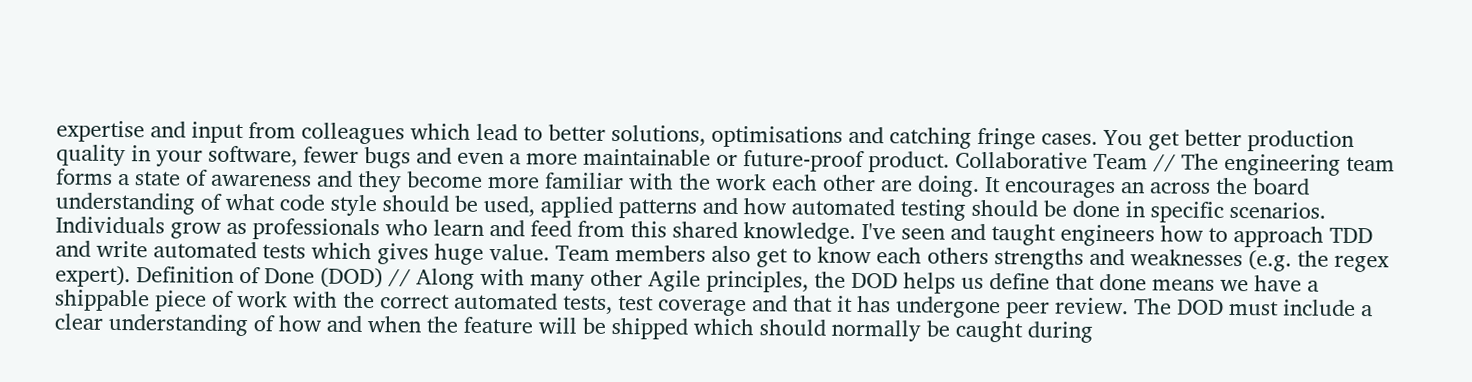expertise and input from colleagues which lead to better solutions, optimisations and catching fringe cases. You get better production quality in your software, fewer bugs and even a more maintainable or future-proof product. Collaborative Team // The engineering team forms a state of awareness and they become more familiar with the work each other are doing. It encourages an across the board understanding of what code style should be used, applied patterns and how automated testing should be done in specific scenarios. Individuals grow as professionals who learn and feed from this shared knowledge. I've seen and taught engineers how to approach TDD and write automated tests which gives huge value. Team members also get to know each others strengths and weaknesses (e.g. the regex expert). Definition of Done (DOD) // Along with many other Agile principles, the DOD helps us define that done means we have a shippable piece of work with the correct automated tests, test coverage and that it has undergone peer review. The DOD must include a clear understanding of how and when the feature will be shipped which should normally be caught during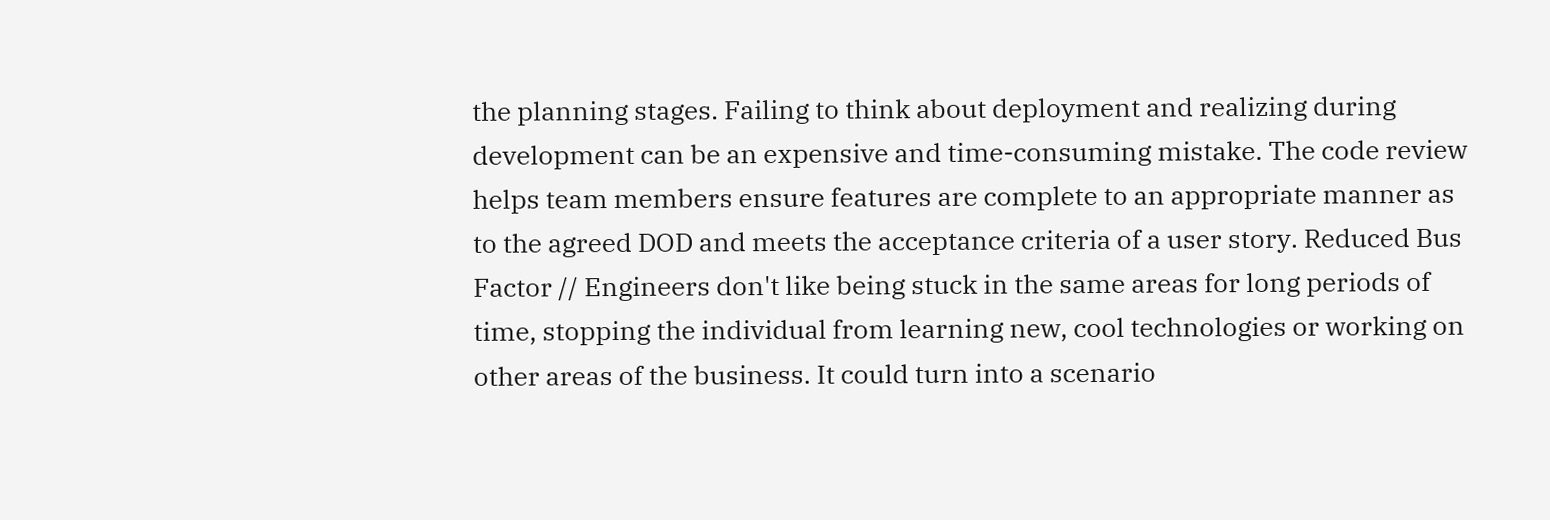the planning stages. Failing to think about deployment and realizing during development can be an expensive and time-consuming mistake. The code review helps team members ensure features are complete to an appropriate manner as to the agreed DOD and meets the acceptance criteria of a user story. Reduced Bus Factor // Engineers don't like being stuck in the same areas for long periods of time, stopping the individual from learning new, cool technologies or working on other areas of the business. It could turn into a scenario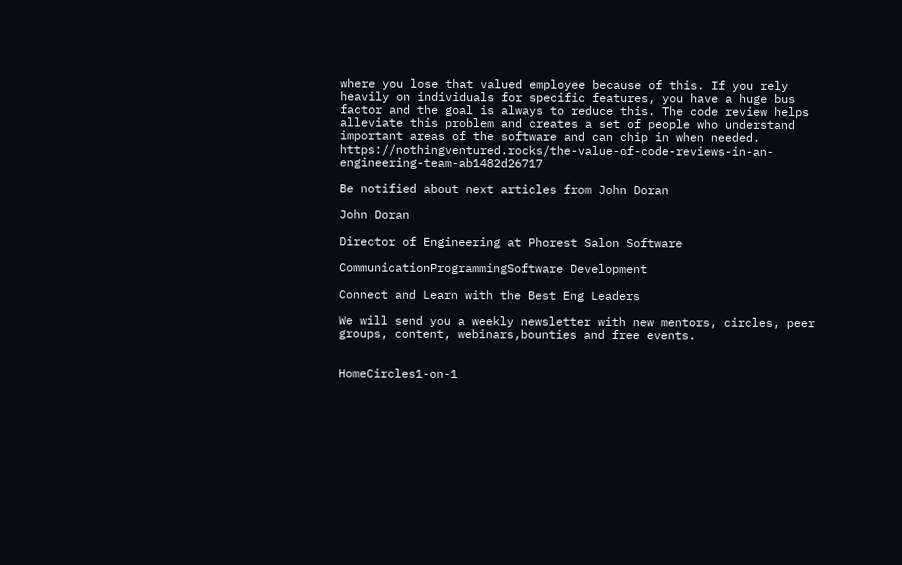where you lose that valued employee because of this. If you rely heavily on individuals for specific features, you have a huge bus factor and the goal is always to reduce this. The code review helps alleviate this problem and creates a set of people who understand important areas of the software and can chip in when needed. https://nothingventured.rocks/the-value-of-code-reviews-in-an-engineering-team-ab1482d26717

Be notified about next articles from John Doran

John Doran

Director of Engineering at Phorest Salon Software

CommunicationProgrammingSoftware Development

Connect and Learn with the Best Eng Leaders

We will send you a weekly newsletter with new mentors, circles, peer groups, content, webinars,bounties and free events.


HomeCircles1-on-1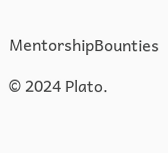MentorshipBounties

© 2024 Plato.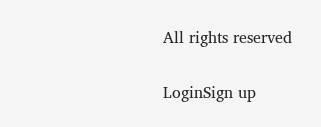All rights reserved

LoginSign up